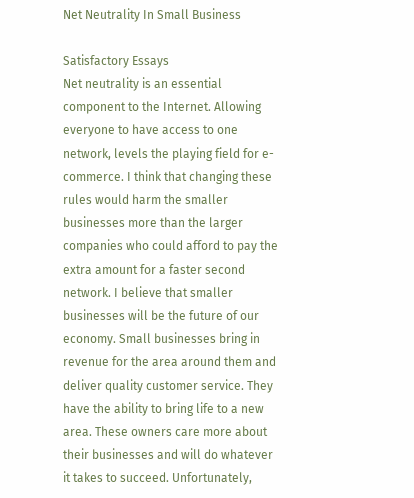Net Neutrality In Small Business

Satisfactory Essays
Net neutrality is an essential component to the Internet. Allowing everyone to have access to one network, levels the playing field for e-commerce. I think that changing these rules would harm the smaller businesses more than the larger companies who could afford to pay the extra amount for a faster second network. I believe that smaller businesses will be the future of our economy. Small businesses bring in revenue for the area around them and deliver quality customer service. They have the ability to bring life to a new area. These owners care more about their businesses and will do whatever it takes to succeed. Unfortunately,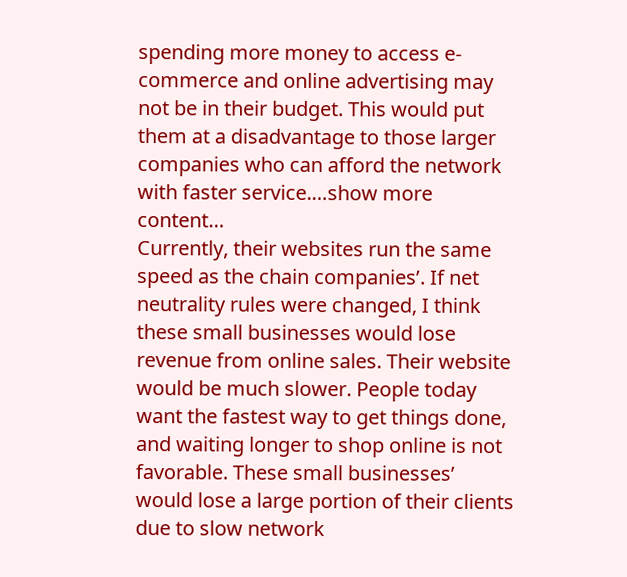spending more money to access e-commerce and online advertising may not be in their budget. This would put them at a disadvantage to those larger companies who can afford the network with faster service.…show more content…
Currently, their websites run the same speed as the chain companies’. If net neutrality rules were changed, I think these small businesses would lose revenue from online sales. Their website would be much slower. People today want the fastest way to get things done, and waiting longer to shop online is not favorable. These small businesses’ would lose a large portion of their clients due to slow network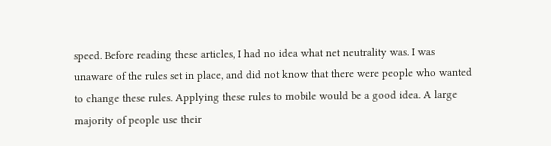speed. Before reading these articles, I had no idea what net neutrality was. I was unaware of the rules set in place, and did not know that there were people who wanted to change these rules. Applying these rules to mobile would be a good idea. A large majority of people use their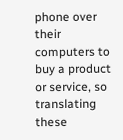phone over their computers to buy a product or service, so translating these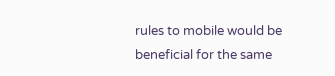rules to mobile would be beneficial for the same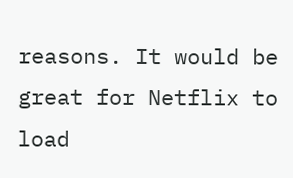reasons. It would be great for Netflix to load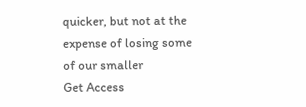quicker, but not at the expense of losing some of our smaller
Get Access